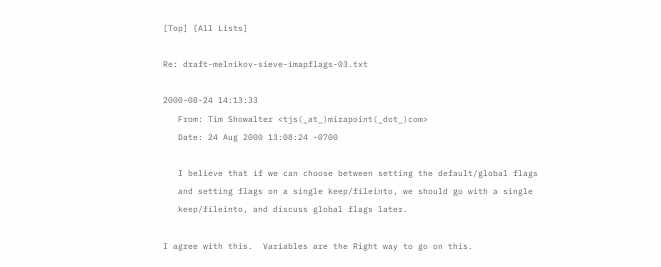[Top] [All Lists]

Re: draft-melnikov-sieve-imapflags-03.txt

2000-08-24 14:13:33
   From: Tim Showalter <tjs(_at_)mirapoint(_dot_)com>
   Date: 24 Aug 2000 13:08:24 -0700

   I believe that if we can choose between setting the default/global flags
   and setting flags on a single keep/fileinto, we should go with a single
   keep/fileinto, and discuss global flags later.

I agree with this.  Variables are the Right way to go on this.